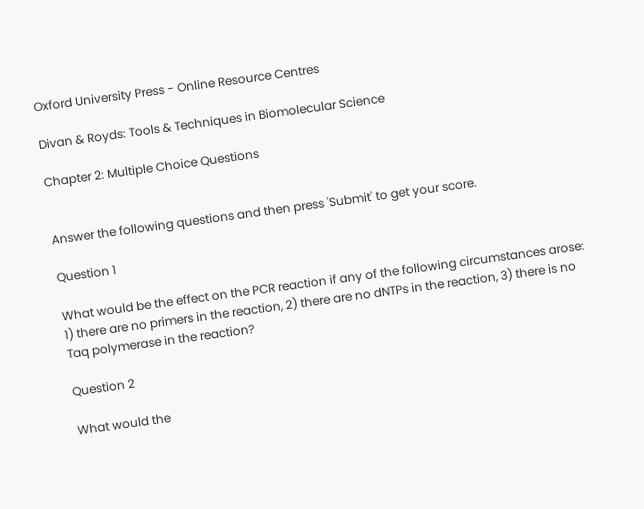Oxford University Press - Online Resource Centres

Divan & Royds: Tools & Techniques in Biomolecular Science

Chapter 2: Multiple Choice Questions


Answer the following questions and then press 'Submit' to get your score.

Question 1

What would be the effect on the PCR reaction if any of the following circumstances arose: 1) there are no primers in the reaction, 2) there are no dNTPs in the reaction, 3) there is no Taq polymerase in the reaction?

Question 2

What would the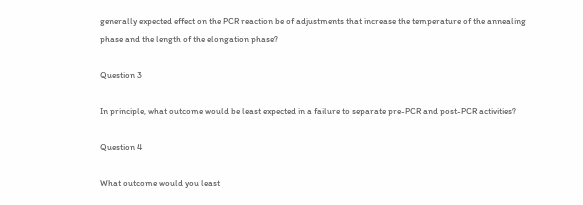generally expected effect on the PCR reaction be of adjustments that increase the temperature of the annealing phase and the length of the elongation phase?

Question 3

In principle, what outcome would be least expected in a failure to separate pre-PCR and post-PCR activities?

Question 4

What outcome would you least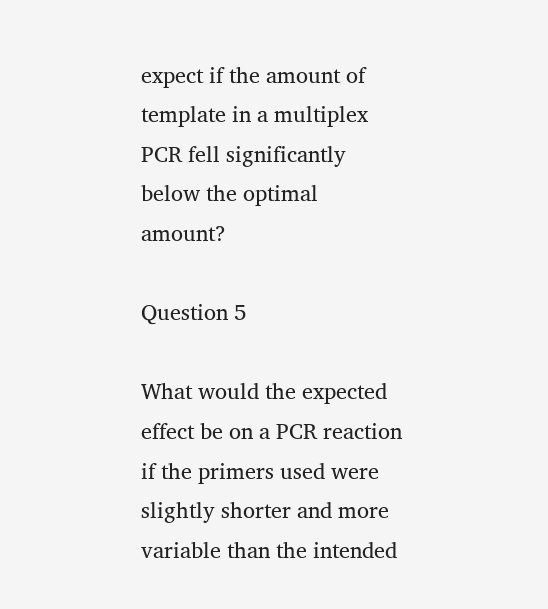expect if the amount of template in a multiplex PCR fell significantly below the optimal amount?

Question 5

What would the expected effect be on a PCR reaction if the primers used were slightly shorter and more variable than the intended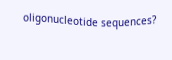oligonucleotide sequences?